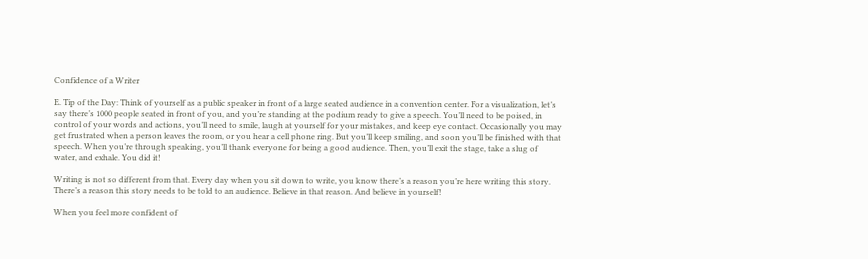Confidence of a Writer

E. Tip of the Day: Think of yourself as a public speaker in front of a large seated audience in a convention center. For a visualization, let’s say there’s 1000 people seated in front of you, and you’re standing at the podium ready to give a speech. You’ll need to be poised, in control of your words and actions, you’ll need to smile, laugh at yourself for your mistakes, and keep eye contact. Occasionally you may get frustrated when a person leaves the room, or you hear a cell phone ring. But you’ll keep smiling, and soon you’ll be finished with that speech. When you’re through speaking, you’ll thank everyone for being a good audience. Then, you’ll exit the stage, take a slug of water, and exhale. You did it!

Writing is not so different from that. Every day when you sit down to write, you know there’s a reason you’re here writing this story. There’s a reason this story needs to be told to an audience. Believe in that reason. And believe in yourself!

When you feel more confident of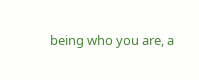being who you are, a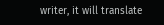writer, it will translate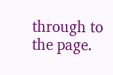through to the page.